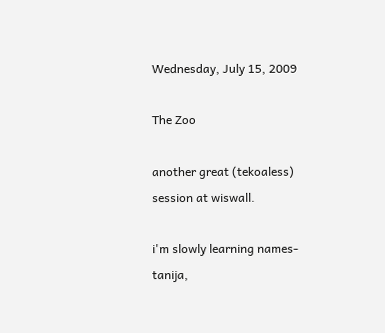Wednesday, July 15, 2009

The Zoo

another great (tekoaless) session at wiswall.

i'm slowly learning names- tanija,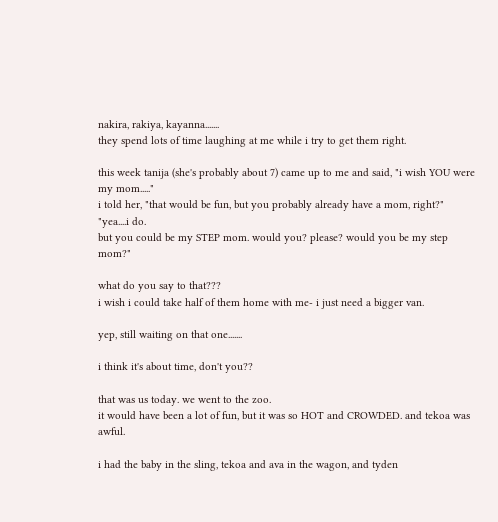nakira, rakiya, kayanna.......
they spend lots of time laughing at me while i try to get them right.

this week tanija (she's probably about 7) came up to me and said, "i wish YOU were my mom....."
i told her, "that would be fun, but you probably already have a mom, right?"
"yea....i do.
but you could be my STEP mom. would you? please? would you be my step mom?"

what do you say to that???
i wish i could take half of them home with me- i just need a bigger van.

yep, still waiting on that one.......

i think it's about time, don't you??

that was us today. we went to the zoo.
it would have been a lot of fun, but it was so HOT and CROWDED. and tekoa was awful.

i had the baby in the sling, tekoa and ava in the wagon, and tyden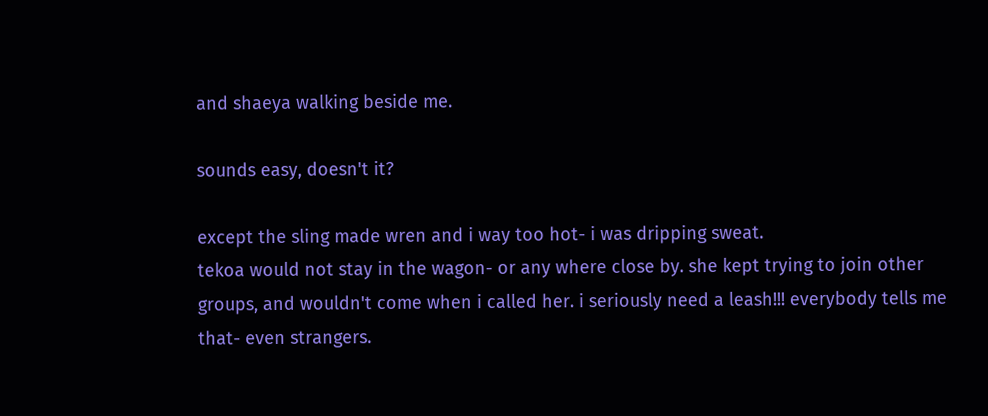and shaeya walking beside me.

sounds easy, doesn't it?

except the sling made wren and i way too hot- i was dripping sweat.
tekoa would not stay in the wagon- or any where close by. she kept trying to join other groups, and wouldn't come when i called her. i seriously need a leash!!! everybody tells me that- even strangers.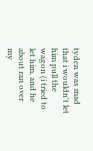tyden was mad that i wouldn't let him pull the wagon (i tried to let him, and he about ran over my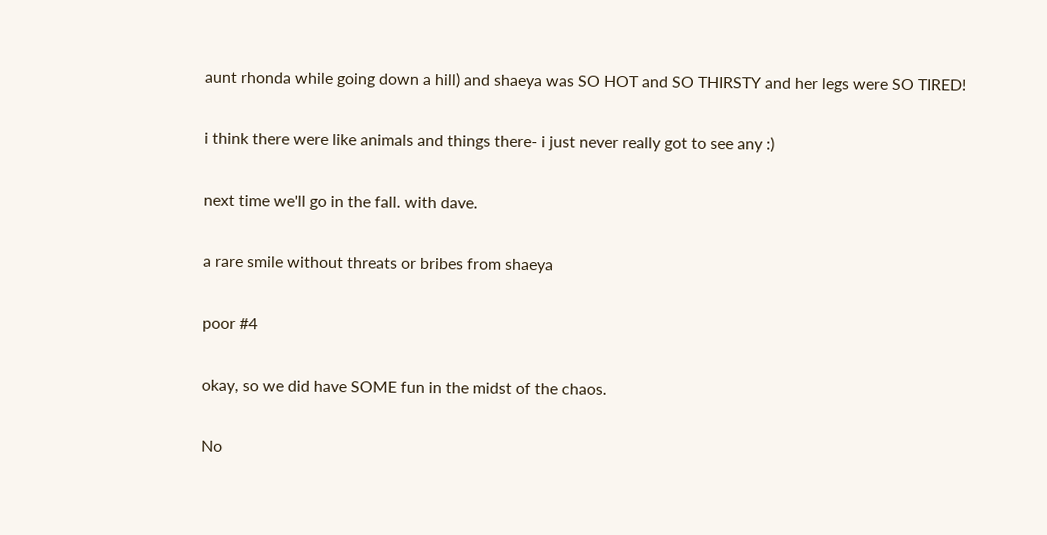aunt rhonda while going down a hill) and shaeya was SO HOT and SO THIRSTY and her legs were SO TIRED!

i think there were like animals and things there- i just never really got to see any :)

next time we'll go in the fall. with dave.

a rare smile without threats or bribes from shaeya

poor #4

okay, so we did have SOME fun in the midst of the chaos.

No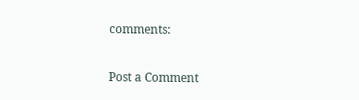comments:

Post a Comment